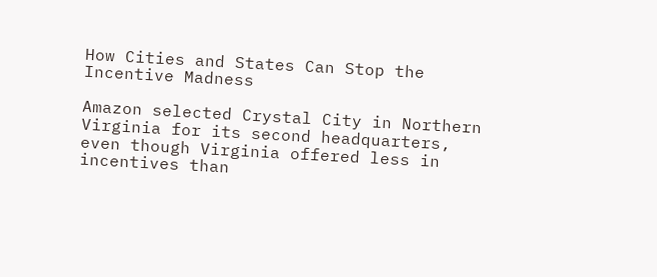How Cities and States Can Stop the Incentive Madness

Amazon selected Crystal City in Northern Virginia for its second headquarters, even though Virginia offered less in incentives than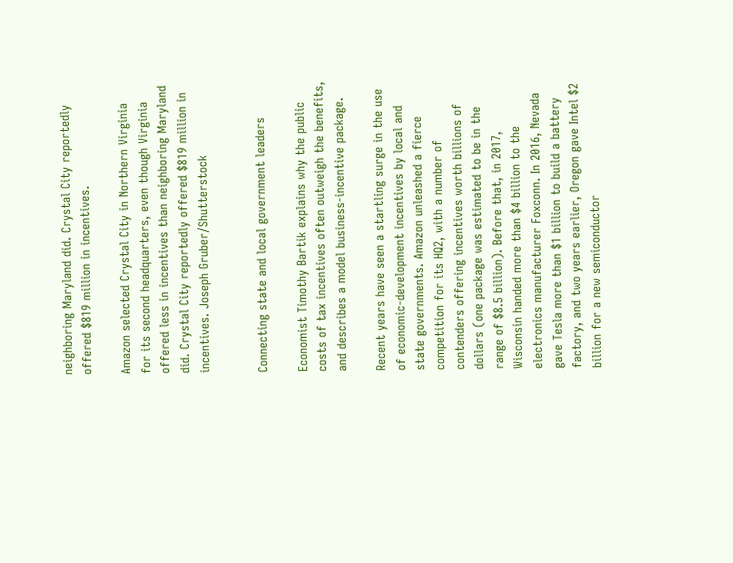neighboring Maryland did. Crystal City reportedly offered $819 million in incentives.

Amazon selected Crystal City in Northern Virginia for its second headquarters, even though Virginia offered less in incentives than neighboring Maryland did. Crystal City reportedly offered $819 million in incentives. Joseph Gruber/Shutterstock


Connecting state and local government leaders

Economist Timothy Bartik explains why the public costs of tax incentives often outweigh the benefits, and describes a model business-incentive package.

Recent years have seen a startling surge in the use of economic-development incentives by local and state governments. Amazon unleashed a fierce competition for its HQ2, with a number of contenders offering incentives worth billions of dollars (one package was estimated to be in the range of $8.5 billion). Before that, in 2017, Wisconsin handed more than $4 billion to the electronics manufacturer Foxconn. In 2016, Nevada gave Tesla more than $1 billion to build a battery factory, and two years earlier, Oregon gave Intel $2 billion for a new semiconductor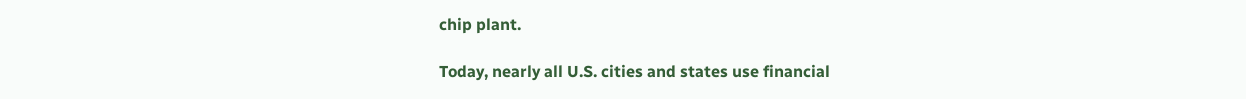chip plant.

Today, nearly all U.S. cities and states use financial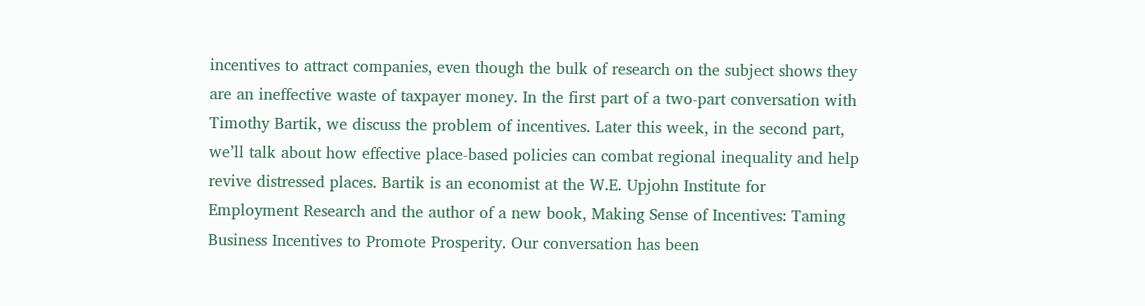incentives to attract companies, even though the bulk of research on the subject shows they are an ineffective waste of taxpayer money. In the first part of a two-part conversation with Timothy Bartik, we discuss the problem of incentives. Later this week, in the second part, we’ll talk about how effective place-based policies can combat regional inequality and help revive distressed places. Bartik is an economist at the W.E. Upjohn Institute for Employment Research and the author of a new book, Making Sense of Incentives: Taming Business Incentives to Promote Prosperity. Our conversation has been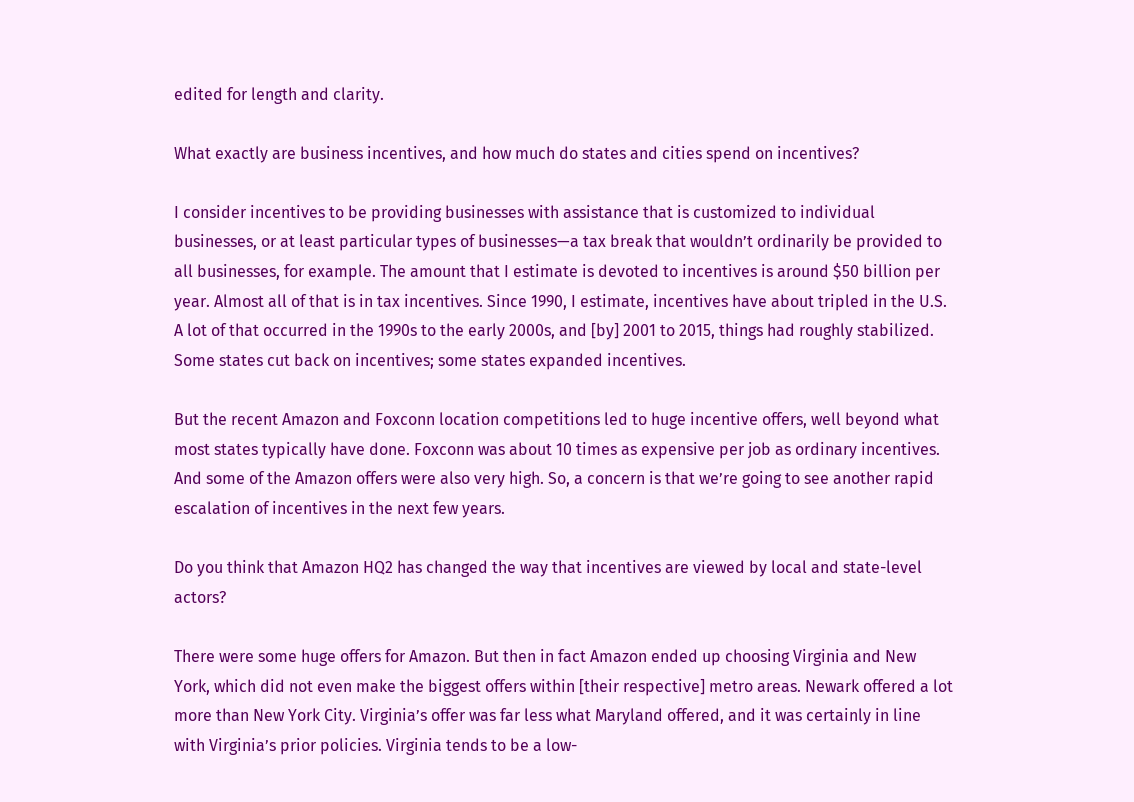edited for length and clarity.

What exactly are business incentives, and how much do states and cities spend on incentives?

I consider incentives to be providing businesses with assistance that is customized to individual businesses, or at least particular types of businesses—a tax break that wouldn’t ordinarily be provided to all businesses, for example. The amount that I estimate is devoted to incentives is around $50 billion per year. Almost all of that is in tax incentives. Since 1990, I estimate, incentives have about tripled in the U.S. A lot of that occurred in the 1990s to the early 2000s, and [by] 2001 to 2015, things had roughly stabilized. Some states cut back on incentives; some states expanded incentives.

But the recent Amazon and Foxconn location competitions led to huge incentive offers, well beyond what most states typically have done. Foxconn was about 10 times as expensive per job as ordinary incentives. And some of the Amazon offers were also very high. So, a concern is that we’re going to see another rapid escalation of incentives in the next few years.

Do you think that Amazon HQ2 has changed the way that incentives are viewed by local and state-level actors?

There were some huge offers for Amazon. But then in fact Amazon ended up choosing Virginia and New York, which did not even make the biggest offers within [their respective] metro areas. Newark offered a lot more than New York City. Virginia’s offer was far less what Maryland offered, and it was certainly in line with Virginia’s prior policies. Virginia tends to be a low-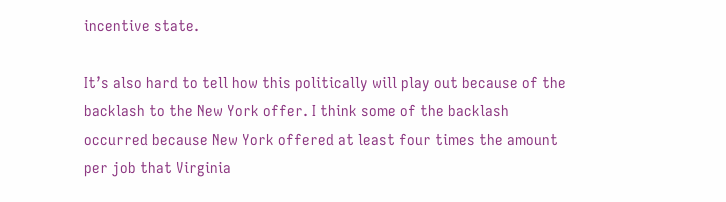incentive state.

It’s also hard to tell how this politically will play out because of the backlash to the New York offer. I think some of the backlash occurred because New York offered at least four times the amount per job that Virginia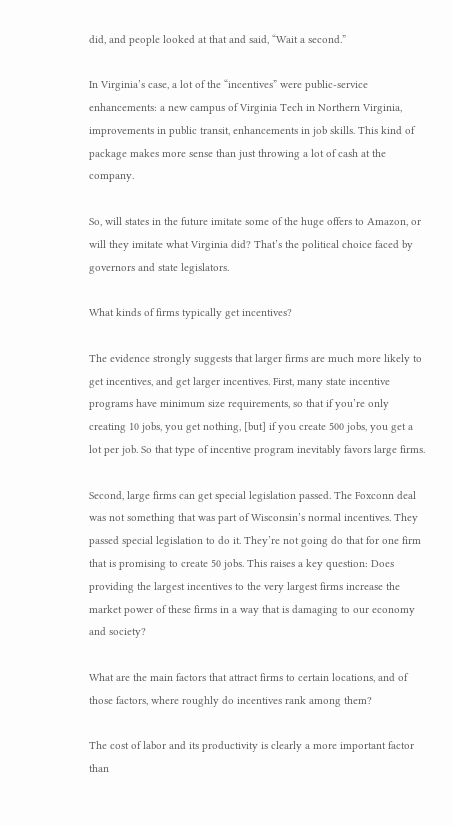did, and people looked at that and said, “Wait a second.”

In Virginia’s case, a lot of the “incentives” were public-service enhancements: a new campus of Virginia Tech in Northern Virginia, improvements in public transit, enhancements in job skills. This kind of package makes more sense than just throwing a lot of cash at the company.

So, will states in the future imitate some of the huge offers to Amazon, or will they imitate what Virginia did? That’s the political choice faced by governors and state legislators.

What kinds of firms typically get incentives?

The evidence strongly suggests that larger firms are much more likely to get incentives, and get larger incentives. First, many state incentive programs have minimum size requirements, so that if you’re only creating 10 jobs, you get nothing, [but] if you create 500 jobs, you get a lot per job. So that type of incentive program inevitably favors large firms.

Second, large firms can get special legislation passed. The Foxconn deal was not something that was part of Wisconsin’s normal incentives. They passed special legislation to do it. They’re not going do that for one firm that is promising to create 50 jobs. This raises a key question: Does providing the largest incentives to the very largest firms increase the market power of these firms in a way that is damaging to our economy and society?

What are the main factors that attract firms to certain locations, and of those factors, where roughly do incentives rank among them?

The cost of labor and its productivity is clearly a more important factor than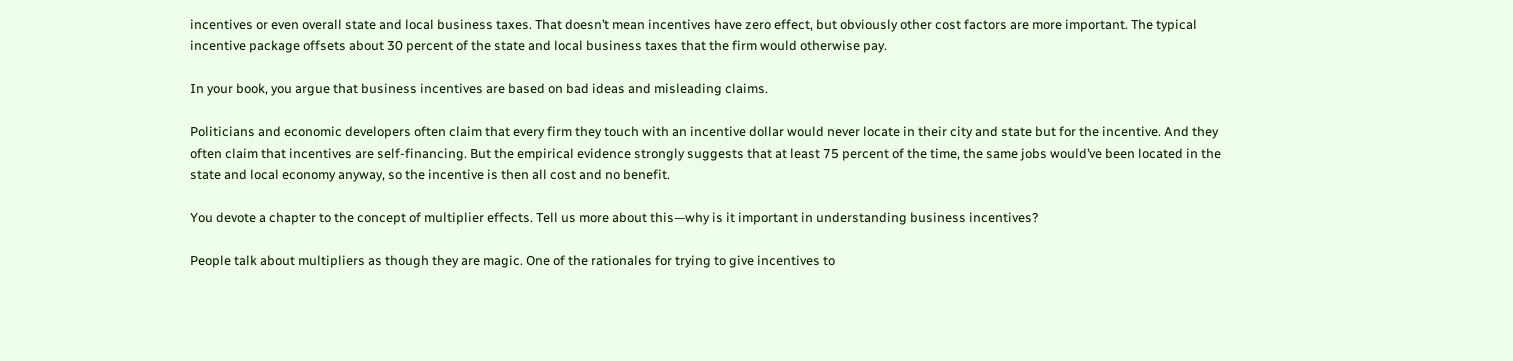incentives or even overall state and local business taxes. That doesn’t mean incentives have zero effect, but obviously other cost factors are more important. The typical incentive package offsets about 30 percent of the state and local business taxes that the firm would otherwise pay.

In your book, you argue that business incentives are based on bad ideas and misleading claims.

Politicians and economic developers often claim that every firm they touch with an incentive dollar would never locate in their city and state but for the incentive. And they often claim that incentives are self-financing. But the empirical evidence strongly suggests that at least 75 percent of the time, the same jobs would’ve been located in the state and local economy anyway, so the incentive is then all cost and no benefit.

You devote a chapter to the concept of multiplier effects. Tell us more about this—why is it important in understanding business incentives?

People talk about multipliers as though they are magic. One of the rationales for trying to give incentives to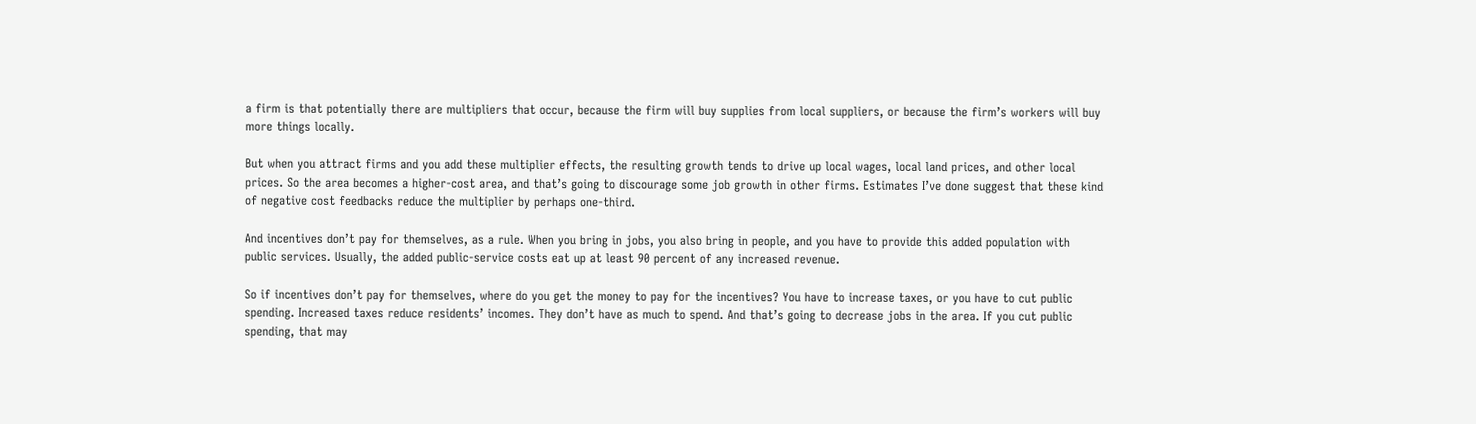a firm is that potentially there are multipliers that occur, because the firm will buy supplies from local suppliers, or because the firm’s workers will buy more things locally.

But when you attract firms and you add these multiplier effects, the resulting growth tends to drive up local wages, local land prices, and other local prices. So the area becomes a higher-cost area, and that’s going to discourage some job growth in other firms. Estimates I’ve done suggest that these kind of negative cost feedbacks reduce the multiplier by perhaps one-third.

And incentives don’t pay for themselves, as a rule. When you bring in jobs, you also bring in people, and you have to provide this added population with public services. Usually, the added public-service costs eat up at least 90 percent of any increased revenue.

So if incentives don’t pay for themselves, where do you get the money to pay for the incentives? You have to increase taxes, or you have to cut public spending. Increased taxes reduce residents’ incomes. They don’t have as much to spend. And that’s going to decrease jobs in the area. If you cut public spending, that may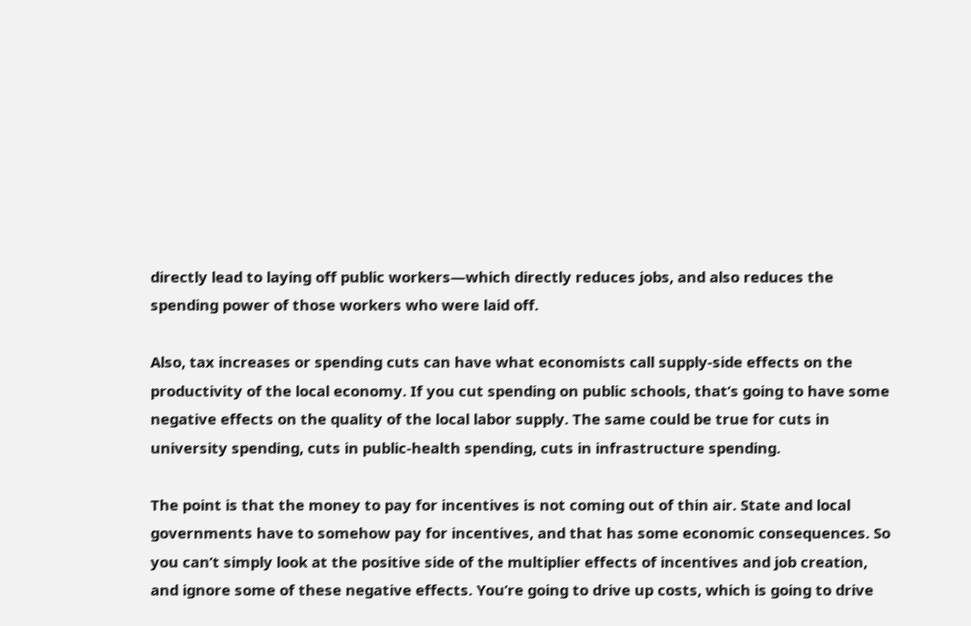directly lead to laying off public workers—which directly reduces jobs, and also reduces the spending power of those workers who were laid off.

Also, tax increases or spending cuts can have what economists call supply-side effects on the productivity of the local economy. If you cut spending on public schools, that’s going to have some negative effects on the quality of the local labor supply. The same could be true for cuts in university spending, cuts in public-health spending, cuts in infrastructure spending.

The point is that the money to pay for incentives is not coming out of thin air. State and local governments have to somehow pay for incentives, and that has some economic consequences. So you can’t simply look at the positive side of the multiplier effects of incentives and job creation, and ignore some of these negative effects. You’re going to drive up costs, which is going to drive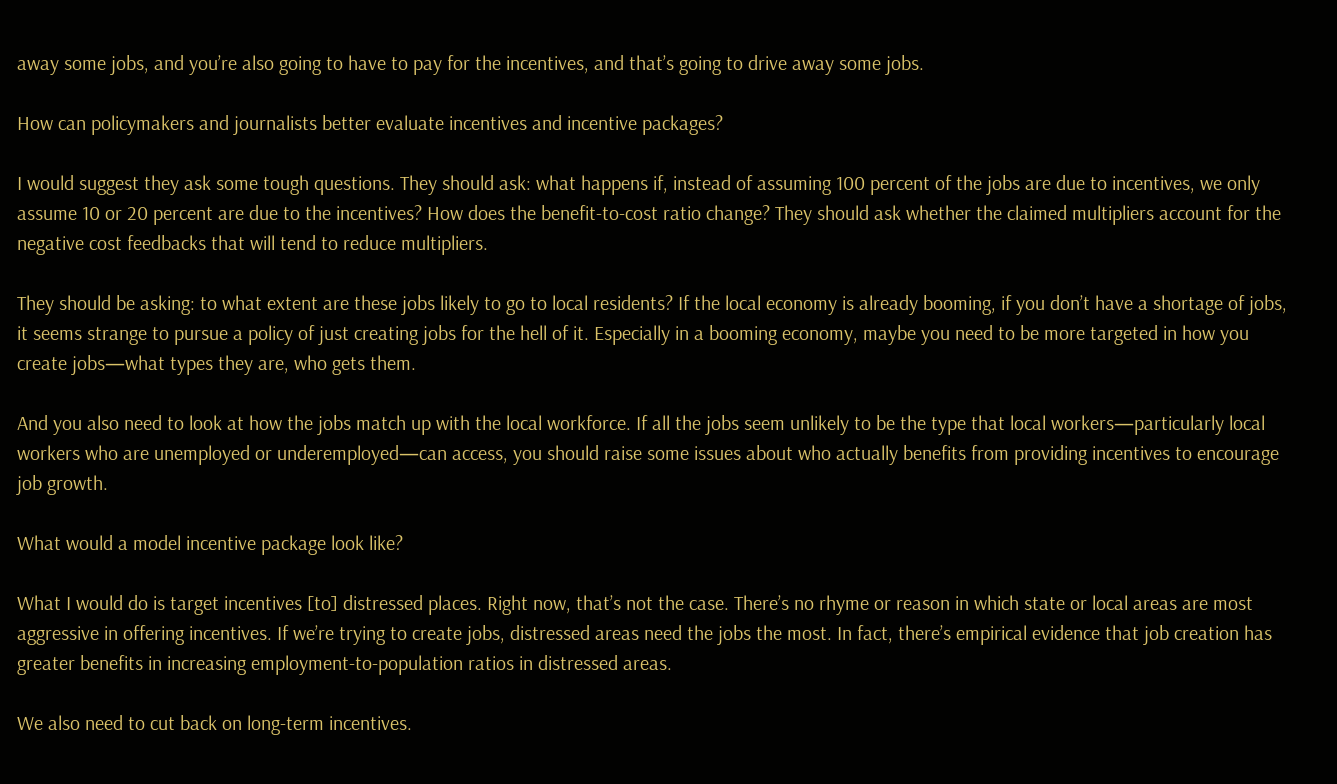away some jobs, and you’re also going to have to pay for the incentives, and that’s going to drive away some jobs.

How can policymakers and journalists better evaluate incentives and incentive packages?

I would suggest they ask some tough questions. They should ask: what happens if, instead of assuming 100 percent of the jobs are due to incentives, we only assume 10 or 20 percent are due to the incentives? How does the benefit-to-cost ratio change? They should ask whether the claimed multipliers account for the negative cost feedbacks that will tend to reduce multipliers.

They should be asking: to what extent are these jobs likely to go to local residents? If the local economy is already booming, if you don’t have a shortage of jobs, it seems strange to pursue a policy of just creating jobs for the hell of it. Especially in a booming economy, maybe you need to be more targeted in how you create jobs—what types they are, who gets them.

And you also need to look at how the jobs match up with the local workforce. If all the jobs seem unlikely to be the type that local workers—particularly local workers who are unemployed or underemployed—can access, you should raise some issues about who actually benefits from providing incentives to encourage job growth.

What would a model incentive package look like?

What I would do is target incentives [to] distressed places. Right now, that’s not the case. There’s no rhyme or reason in which state or local areas are most aggressive in offering incentives. If we’re trying to create jobs, distressed areas need the jobs the most. In fact, there’s empirical evidence that job creation has greater benefits in increasing employment-to-population ratios in distressed areas.

We also need to cut back on long-term incentives.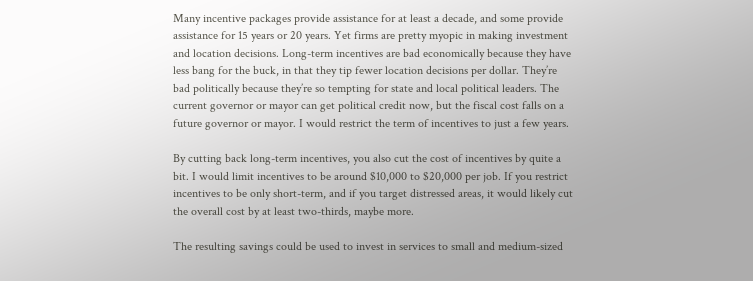Many incentive packages provide assistance for at least a decade, and some provide assistance for 15 years or 20 years. Yet firms are pretty myopic in making investment and location decisions. Long-term incentives are bad economically because they have less bang for the buck, in that they tip fewer location decisions per dollar. They’re bad politically because they’re so tempting for state and local political leaders. The current governor or mayor can get political credit now, but the fiscal cost falls on a future governor or mayor. I would restrict the term of incentives to just a few years.

By cutting back long-term incentives, you also cut the cost of incentives by quite a bit. I would limit incentives to be around $10,000 to $20,000 per job. If you restrict incentives to be only short-term, and if you target distressed areas, it would likely cut the overall cost by at least two-thirds, maybe more.

The resulting savings could be used to invest in services to small and medium-sized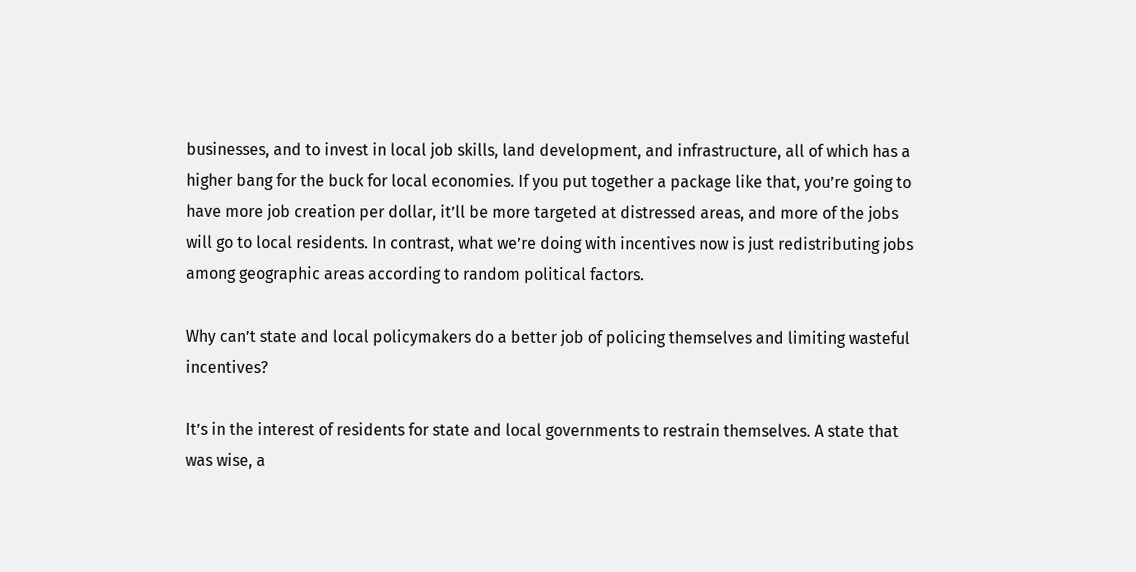businesses, and to invest in local job skills, land development, and infrastructure, all of which has a higher bang for the buck for local economies. If you put together a package like that, you’re going to have more job creation per dollar, it’ll be more targeted at distressed areas, and more of the jobs will go to local residents. In contrast, what we’re doing with incentives now is just redistributing jobs among geographic areas according to random political factors.

Why can’t state and local policymakers do a better job of policing themselves and limiting wasteful incentives?

It’s in the interest of residents for state and local governments to restrain themselves. A state that was wise, a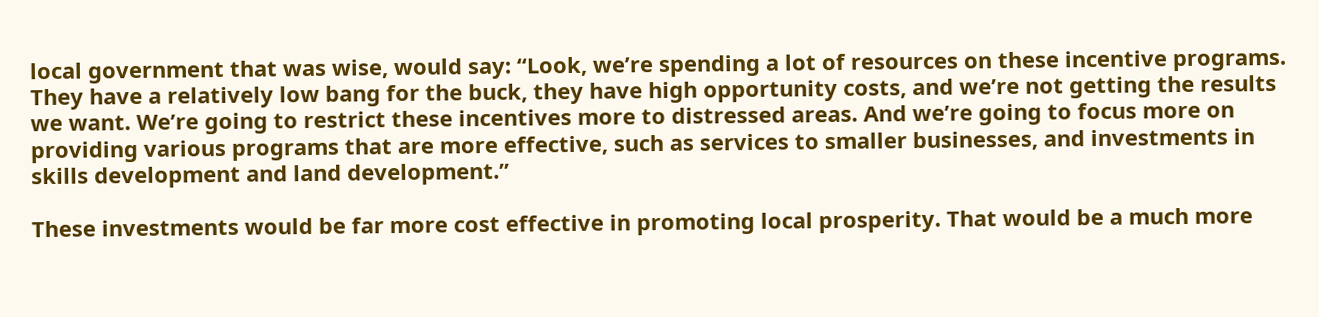local government that was wise, would say: “Look, we’re spending a lot of resources on these incentive programs. They have a relatively low bang for the buck, they have high opportunity costs, and we’re not getting the results we want. We’re going to restrict these incentives more to distressed areas. And we’re going to focus more on providing various programs that are more effective, such as services to smaller businesses, and investments in skills development and land development.”

These investments would be far more cost effective in promoting local prosperity. That would be a much more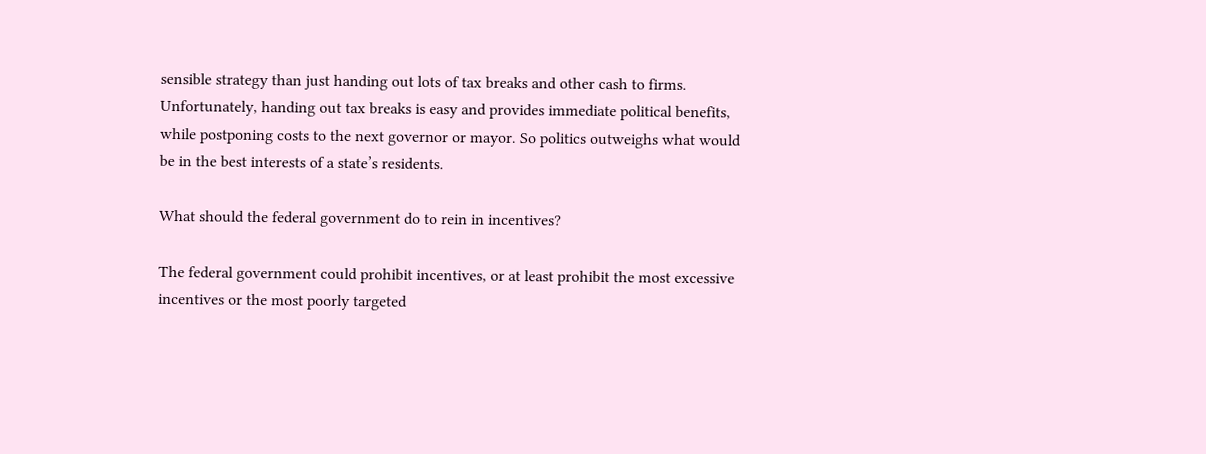sensible strategy than just handing out lots of tax breaks and other cash to firms. Unfortunately, handing out tax breaks is easy and provides immediate political benefits, while postponing costs to the next governor or mayor. So politics outweighs what would be in the best interests of a state’s residents.

What should the federal government do to rein in incentives?

The federal government could prohibit incentives, or at least prohibit the most excessive incentives or the most poorly targeted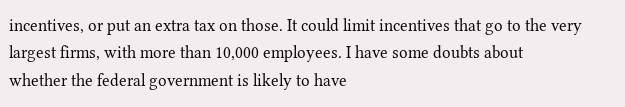incentives, or put an extra tax on those. It could limit incentives that go to the very largest firms, with more than 10,000 employees. I have some doubts about whether the federal government is likely to have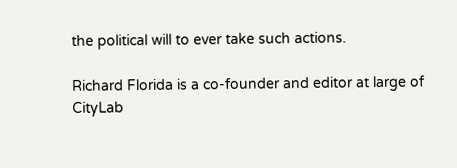the political will to ever take such actions.

Richard Florida is a co-founder and editor at large of CityLab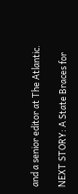and a senior editor at The Atlantic.

NEXT STORY: A State Braces for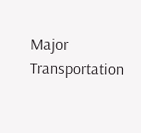Major Transportation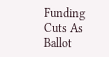Funding Cuts As Ballot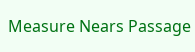Measure Nears Passage